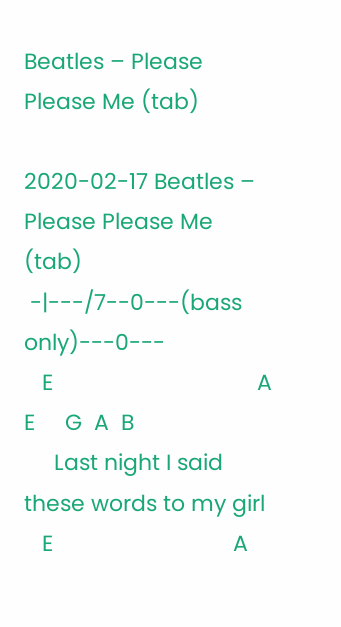Beatles – Please Please Me (tab)

2020-02-17 Beatles – Please Please Me (tab)
 -|---/7--0---(bass only)---0---
   E                                  A  E     G  A  B
     Last night I said these words to my girl
   E                              A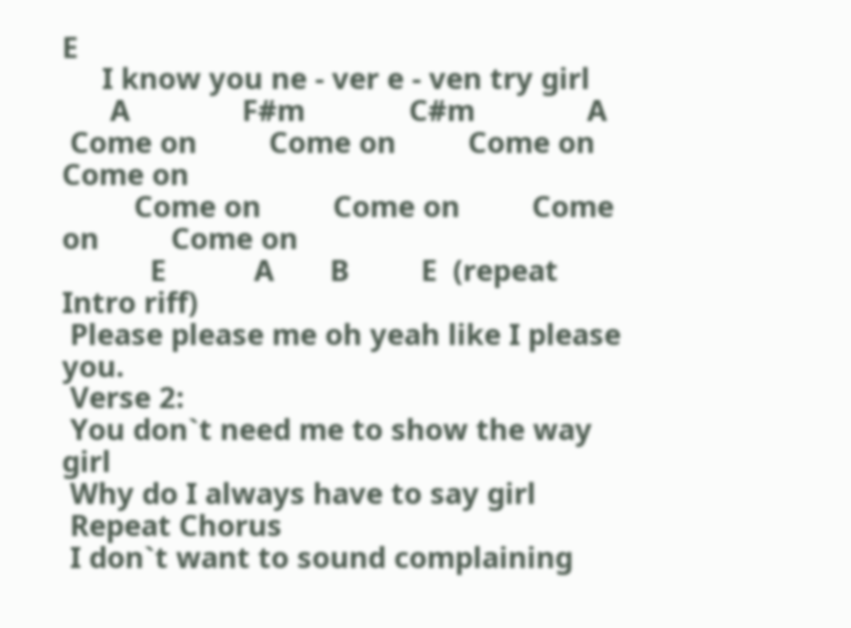E
     I know you ne - ver e - ven try girl
      A              F#m             C#m              A
 Come on         Come on         Come on         Come on
         Come on         Come on         Come on         Come on
           E           A       B         E  (repeat Intro riff)
 Please please me oh yeah like I please you.
 Verse 2:
 You don`t need me to show the way girl
 Why do I always have to say girl
 Repeat Chorus
 I don`t want to sound complaining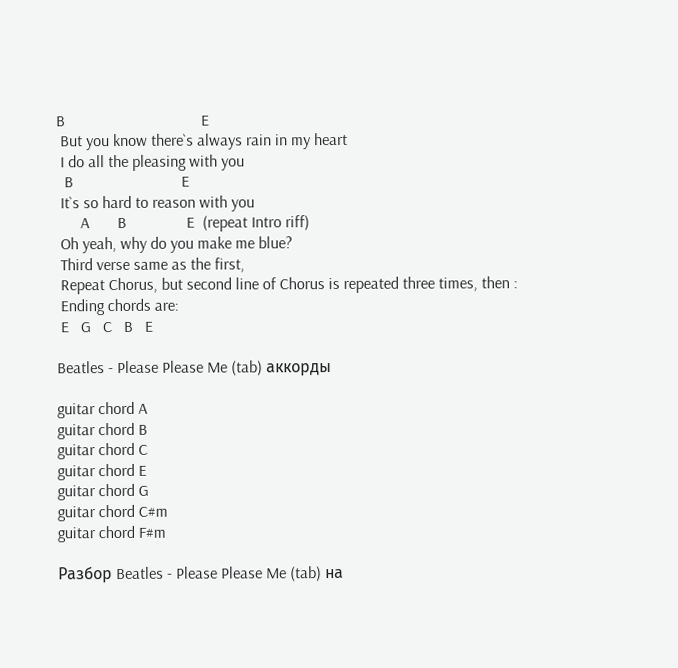B                                  E
 But you know there`s always rain in my heart
 I do all the pleasing with you
  B                           E
 It`s so hard to reason with you
      A       B               E  (repeat Intro riff)
 Oh yeah, why do you make me blue?
 Third verse same as the first,
 Repeat Chorus, but second line of Chorus is repeated three times, then :
 Ending chords are:
 E   G   C   B   E

Beatles - Please Please Me (tab) аккорды

guitar chord A
guitar chord B
guitar chord C
guitar chord E
guitar chord G
guitar chord C#m
guitar chord F#m

Разбор Beatles - Please Please Me (tab) на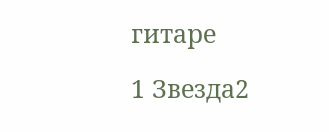гитаре

1 Звезда2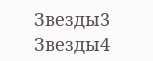Звезды3 Звезды4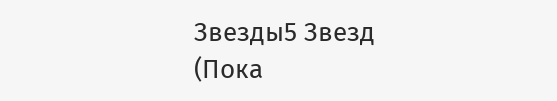Звезды5 Звезд (Пока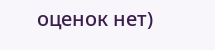оценок нет)